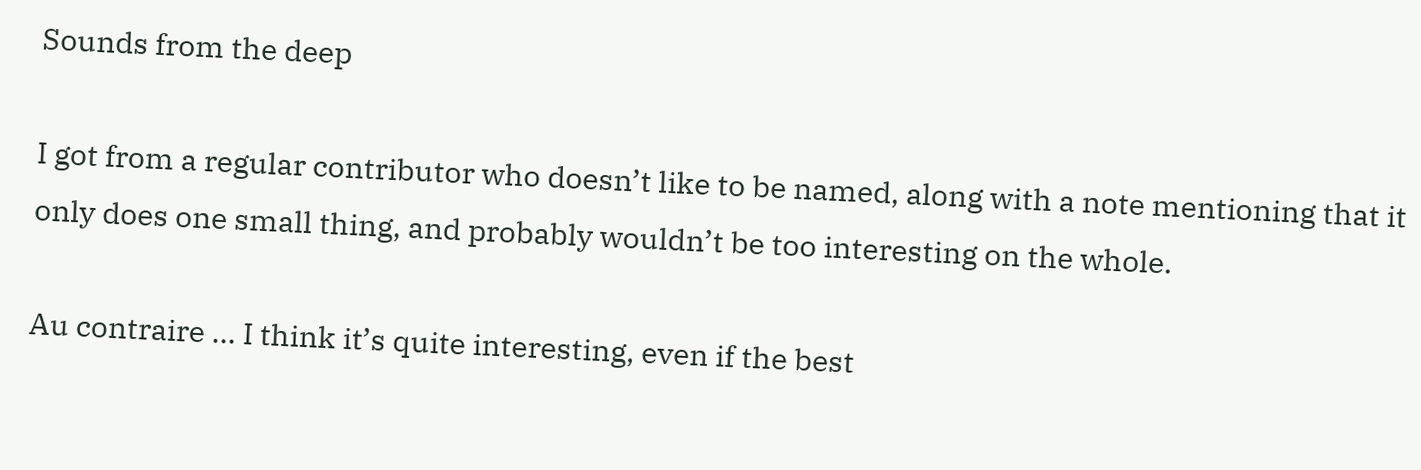Sounds from the deep

I got from a regular contributor who doesn’t like to be named, along with a note mentioning that it only does one small thing, and probably wouldn’t be too interesting on the whole.

Au contraire … I think it’s quite interesting, even if the best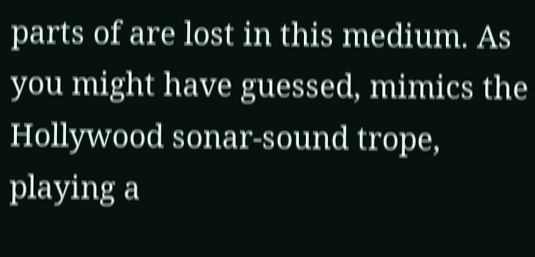parts of are lost in this medium. As you might have guessed, mimics the Hollywood sonar-sound trope, playing a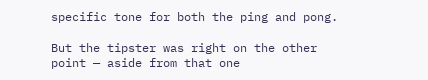specific tone for both the ping and pong.

But the tipster was right on the other point — aside from that one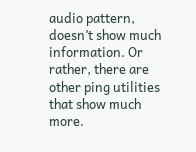audio pattern, doesn’t show much information. Or rather, there are other ping utilities that show much more.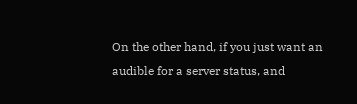On the other hand, if you just want an audible for a server status, and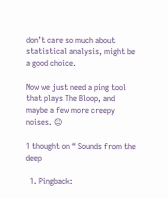don’t care so much about statistical analysis, might be a good choice.

Now we just need a ping tool that plays The Bloop, and maybe a few more creepy noises. 😐

1 thought on “ Sounds from the deep

  1. Pingback: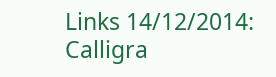Links 14/12/2014: Calligra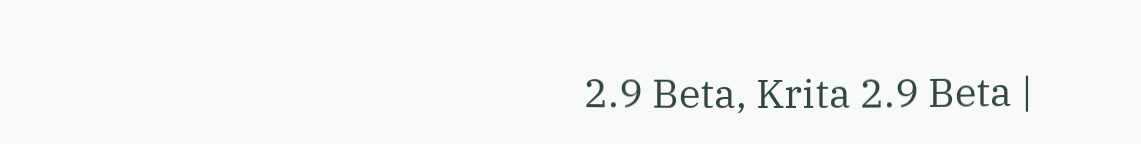2.9 Beta, Krita 2.9 Beta |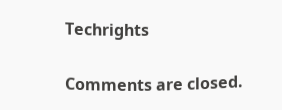Techrights

Comments are closed.